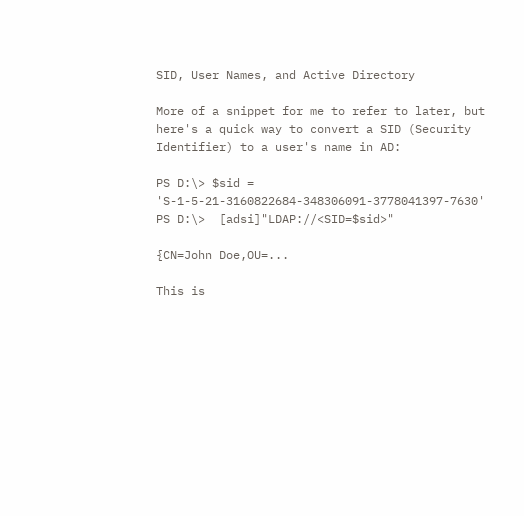SID, User Names, and Active Directory

More of a snippet for me to refer to later, but here's a quick way to convert a SID (Security Identifier) to a user's name in AD:

PS D:\> $sid = 'S-1-5-21-3160822684-348306091-3778041397-7630'
PS D:\>  [adsi]"LDAP://<SID=$sid>"

{CN=John Doe,OU=...

This is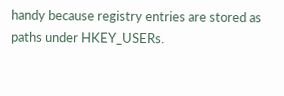handy because registry entries are stored as paths under HKEY_USERs.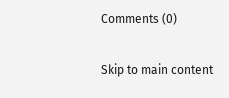Comments (0)

Skip to main content